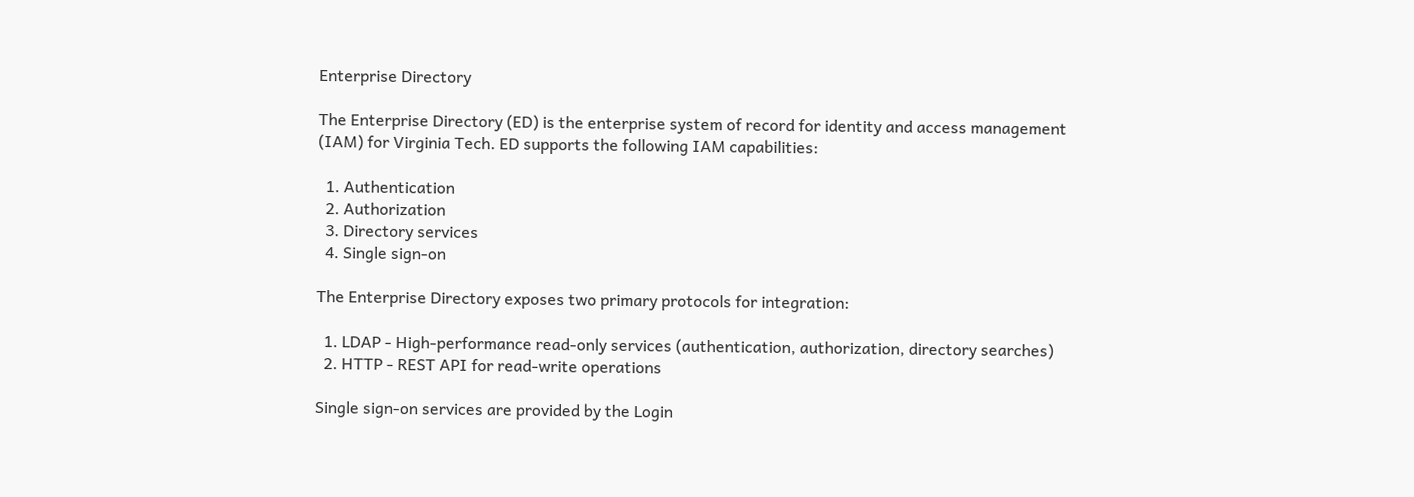Enterprise Directory

The Enterprise Directory (ED) is the enterprise system of record for identity and access management (IAM) for Virginia Tech. ED supports the following IAM capabilities:

  1. Authentication
  2. Authorization
  3. Directory services
  4. Single sign-on

The Enterprise Directory exposes two primary protocols for integration:

  1. LDAP - High-performance read-only services (authentication, authorization, directory searches)
  2. HTTP - REST API for read-write operations

Single sign-on services are provided by the Login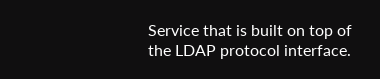Service that is built on top of the LDAP protocol interface.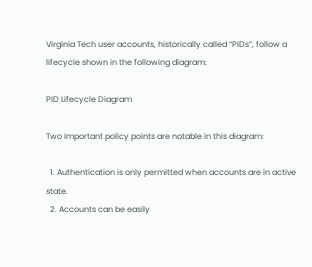Virginia Tech user accounts, historically called “PIDs”, follow a lifecycle shown in the following diagram:

PID Lifecycle Diagram

Two important policy points are notable in this diagram:

  1. Authentication is only permitted when accounts are in active state.
  2. Accounts can be easily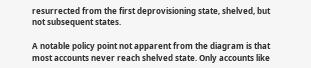resurrected from the first deprovisioning state, shelved, but not subsequent states.

A notable policy point not apparent from the diagram is that most accounts never reach shelved state. Only accounts like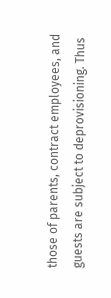those of parents, contract employees, and guests are subject to deprovisioning. Thus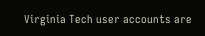Virginia Tech user accounts are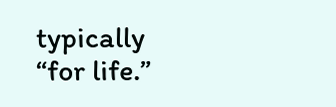typically “for life.”